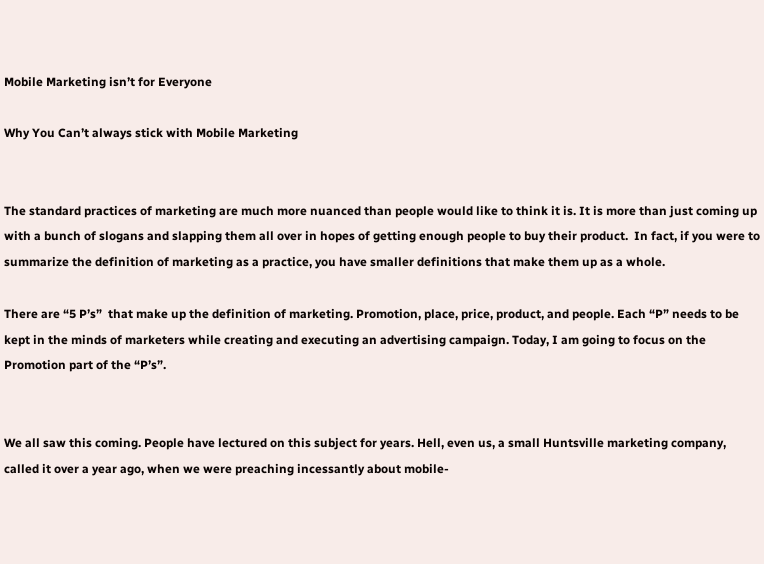Mobile Marketing isn’t for Everyone

Why You Can’t always stick with Mobile Marketing


The standard practices of marketing are much more nuanced than people would like to think it is. It is more than just coming up with a bunch of slogans and slapping them all over in hopes of getting enough people to buy their product.  In fact, if you were to summarize the definition of marketing as a practice, you have smaller definitions that make them up as a whole.

There are “5 P’s”  that make up the definition of marketing. Promotion, place, price, product, and people. Each “P” needs to be kept in the minds of marketers while creating and executing an advertising campaign. Today, I am going to focus on the Promotion part of the “P’s”.


We all saw this coming. People have lectured on this subject for years. Hell, even us, a small Huntsville marketing company, called it over a year ago, when we were preaching incessantly about mobile-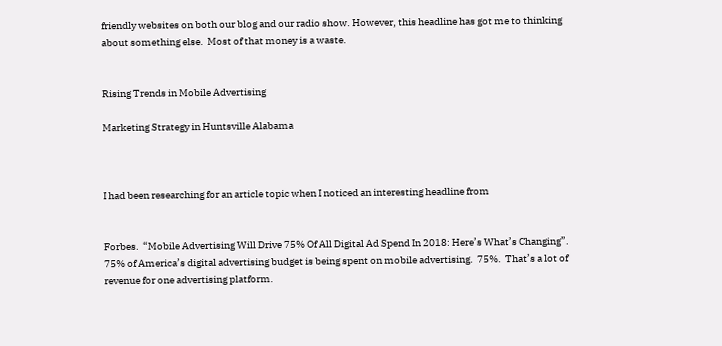friendly websites on both our blog and our radio show. However, this headline has got me to thinking about something else.  Most of that money is a waste.


Rising Trends in Mobile Advertising

Marketing Strategy in Huntsville Alabama



I had been researching for an article topic when I noticed an interesting headline from


Forbes.  “Mobile Advertising Will Drive 75% Of All Digital Ad Spend In 2018: Here’s What’s Changing”.  75% of America’s digital advertising budget is being spent on mobile advertising.  75%.  That’s a lot of revenue for one advertising platform.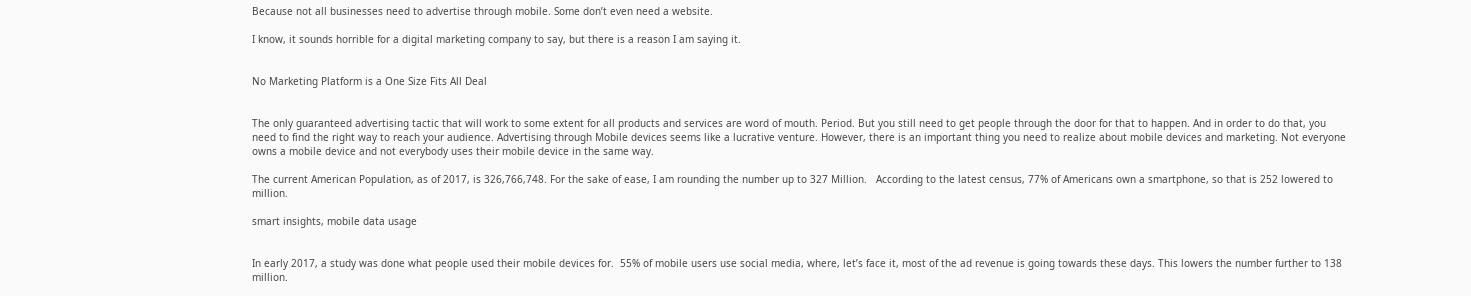Because not all businesses need to advertise through mobile. Some don’t even need a website.

I know, it sounds horrible for a digital marketing company to say, but there is a reason I am saying it.


No Marketing Platform is a One Size Fits All Deal


The only guaranteed advertising tactic that will work to some extent for all products and services are word of mouth. Period. But you still need to get people through the door for that to happen. And in order to do that, you need to find the right way to reach your audience. Advertising through Mobile devices seems like a lucrative venture. However, there is an important thing you need to realize about mobile devices and marketing. Not everyone owns a mobile device and not everybody uses their mobile device in the same way.

The current American Population, as of 2017, is 326,766,748. For the sake of ease, I am rounding the number up to 327 Million.   According to the latest census, 77% of Americans own a smartphone, so that is 252 lowered to million.

smart insights, mobile data usage


In early 2017, a study was done what people used their mobile devices for.  55% of mobile users use social media, where, let’s face it, most of the ad revenue is going towards these days. This lowers the number further to 138 million.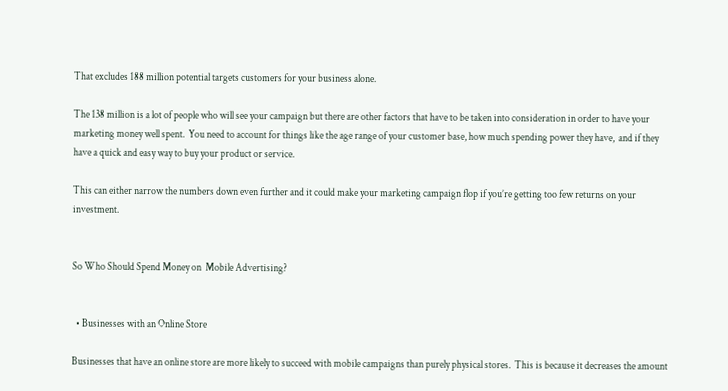That excludes 188 million potential targets customers for your business alone.

The 138 million is a lot of people who will see your campaign but there are other factors that have to be taken into consideration in order to have your marketing money well spent.  You need to account for things like the age range of your customer base, how much spending power they have,  and if they have a quick and easy way to buy your product or service.

This can either narrow the numbers down even further and it could make your marketing campaign flop if you’re getting too few returns on your investment.


So Who Should Spend Money on  Mobile Advertising?


  • Businesses with an Online Store

Businesses that have an online store are more likely to succeed with mobile campaigns than purely physical stores.  This is because it decreases the amount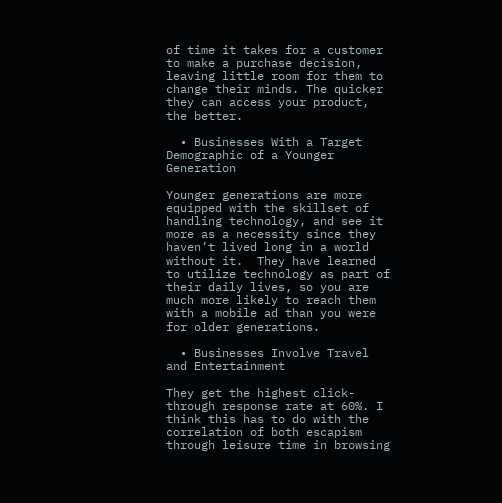of time it takes for a customer to make a purchase decision, leaving little room for them to change their minds. The quicker they can access your product, the better.

  • Businesses With a Target Demographic of a Younger Generation

Younger generations are more equipped with the skillset of handling technology, and see it more as a necessity since they haven’t lived long in a world without it.  They have learned to utilize technology as part of their daily lives, so you are much more likely to reach them with a mobile ad than you were for older generations.

  • Businesses Involve Travel and Entertainment

They get the highest click-through response rate at 60%. I think this has to do with the correlation of both escapism through leisure time in browsing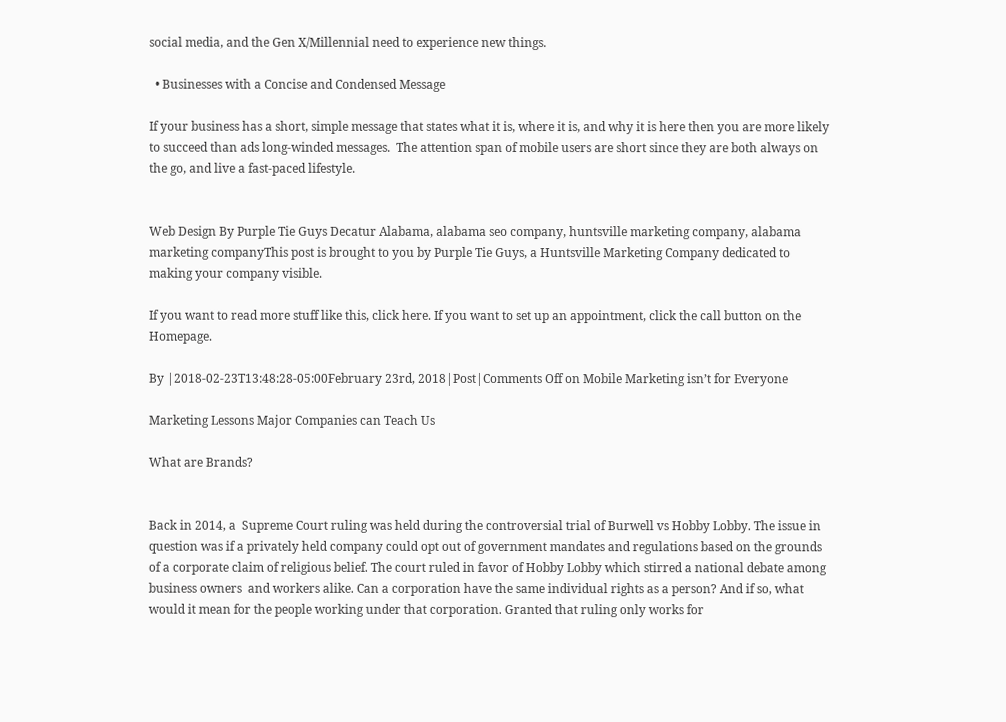social media, and the Gen X/Millennial need to experience new things.

  • Businesses with a Concise and Condensed Message

If your business has a short, simple message that states what it is, where it is, and why it is here then you are more likely to succeed than ads long-winded messages.  The attention span of mobile users are short since they are both always on the go, and live a fast-paced lifestyle.


Web Design By Purple Tie Guys Decatur Alabama, alabama seo company, huntsville marketing company, alabama marketing companyThis post is brought to you by Purple Tie Guys, a Huntsville Marketing Company dedicated to making your company visible.

If you want to read more stuff like this, click here. If you want to set up an appointment, click the call button on the Homepage.

By |2018-02-23T13:48:28-05:00February 23rd, 2018|Post|Comments Off on Mobile Marketing isn’t for Everyone

Marketing Lessons Major Companies can Teach Us

What are Brands?


Back in 2014, a  Supreme Court ruling was held during the controversial trial of Burwell vs Hobby Lobby. The issue in question was if a privately held company could opt out of government mandates and regulations based on the grounds of a corporate claim of religious belief. The court ruled in favor of Hobby Lobby which stirred a national debate among business owners  and workers alike. Can a corporation have the same individual rights as a person? And if so, what would it mean for the people working under that corporation. Granted that ruling only works for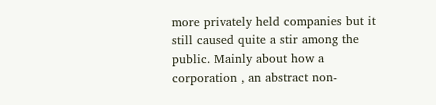more privately held companies but it still caused quite a stir among the public. Mainly about how a corporation , an abstract non-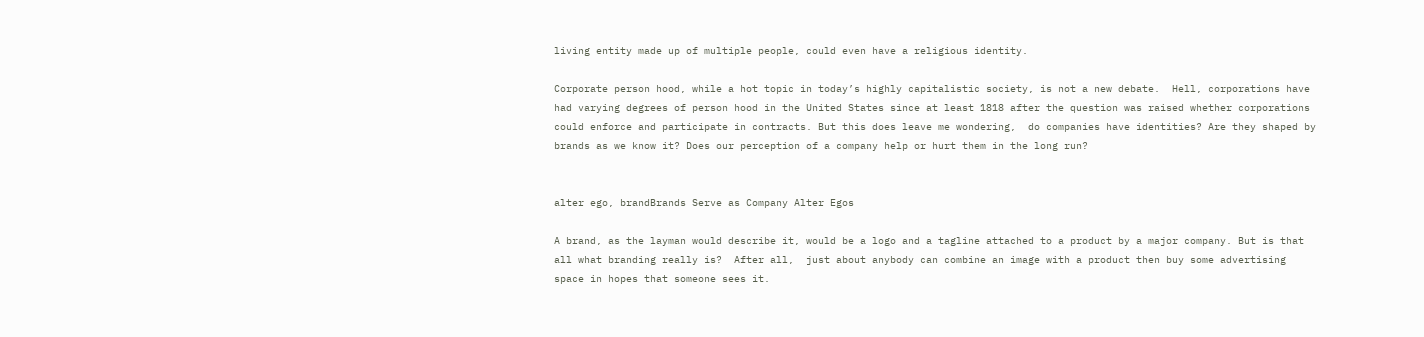living entity made up of multiple people, could even have a religious identity.

Corporate person hood, while a hot topic in today’s highly capitalistic society, is not a new debate.  Hell, corporations have had varying degrees of person hood in the United States since at least 1818 after the question was raised whether corporations could enforce and participate in contracts. But this does leave me wondering,  do companies have identities? Are they shaped by brands as we know it? Does our perception of a company help or hurt them in the long run?


alter ego, brandBrands Serve as Company Alter Egos

A brand, as the layman would describe it, would be a logo and a tagline attached to a product by a major company. But is that all what branding really is?  After all,  just about anybody can combine an image with a product then buy some advertising space in hopes that someone sees it.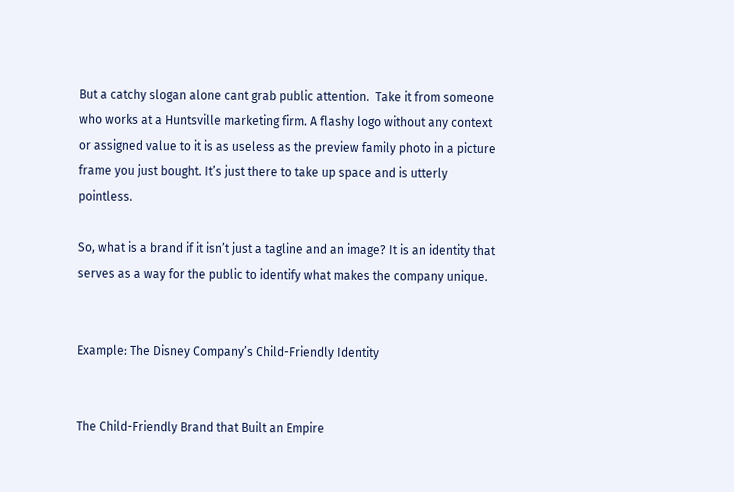But a catchy slogan alone cant grab public attention.  Take it from someone who works at a Huntsville marketing firm. A flashy logo without any context or assigned value to it is as useless as the preview family photo in a picture frame you just bought. It’s just there to take up space and is utterly pointless.

So, what is a brand if it isn’t just a tagline and an image? It is an identity that serves as a way for the public to identify what makes the company unique.


Example: The Disney Company’s Child-Friendly Identity


The Child-Friendly Brand that Built an Empire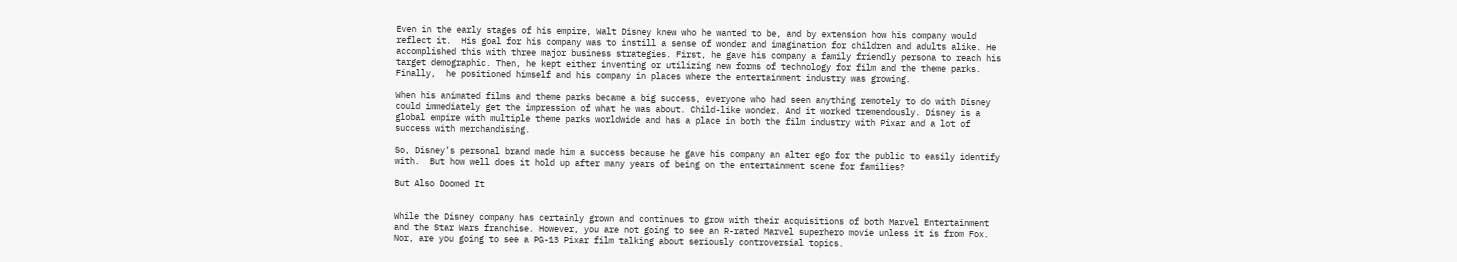Even in the early stages of his empire, Walt Disney knew who he wanted to be, and by extension how his company would reflect it.  His goal for his company was to instill a sense of wonder and imagination for children and adults alike. He accomplished this with three major business strategies. First, he gave his company a family friendly persona to reach his target demographic. Then, he kept either inventing or utilizing new forms of technology for film and the theme parks. Finally,  he positioned himself and his company in places where the entertainment industry was growing.

When his animated films and theme parks became a big success, everyone who had seen anything remotely to do with Disney could immediately get the impression of what he was about. Child-like wonder. And it worked tremendously. Disney is a global empire with multiple theme parks worldwide and has a place in both the film industry with Pixar and a lot of success with merchandising.

So, Disney’s personal brand made him a success because he gave his company an alter ego for the public to easily identify with.  But how well does it hold up after many years of being on the entertainment scene for families?

But Also Doomed It


While the Disney company has certainly grown and continues to grow with their acquisitions of both Marvel Entertainment and the Star Wars franchise. However, you are not going to see an R-rated Marvel superhero movie unless it is from Fox.  Nor, are you going to see a PG-13 Pixar film talking about seriously controversial topics.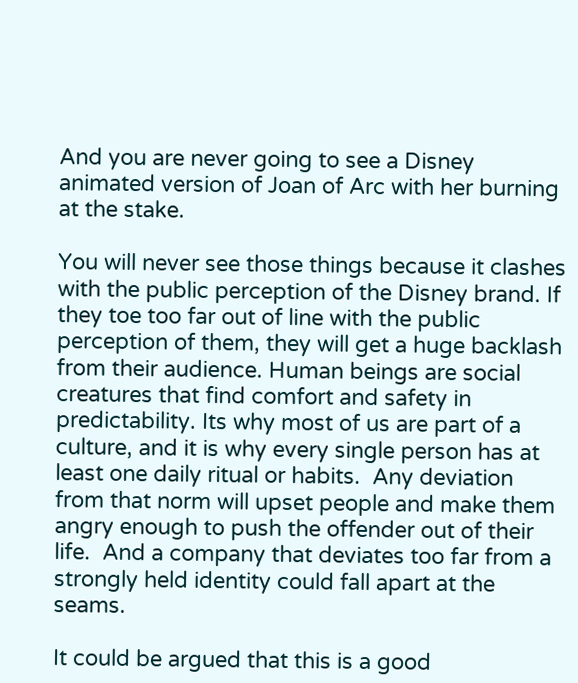And you are never going to see a Disney animated version of Joan of Arc with her burning at the stake.

You will never see those things because it clashes with the public perception of the Disney brand. If they toe too far out of line with the public perception of them, they will get a huge backlash from their audience. Human beings are social creatures that find comfort and safety in predictability. Its why most of us are part of a culture, and it is why every single person has at least one daily ritual or habits.  Any deviation from that norm will upset people and make them angry enough to push the offender out of their life.  And a company that deviates too far from a strongly held identity could fall apart at the seams.

It could be argued that this is a good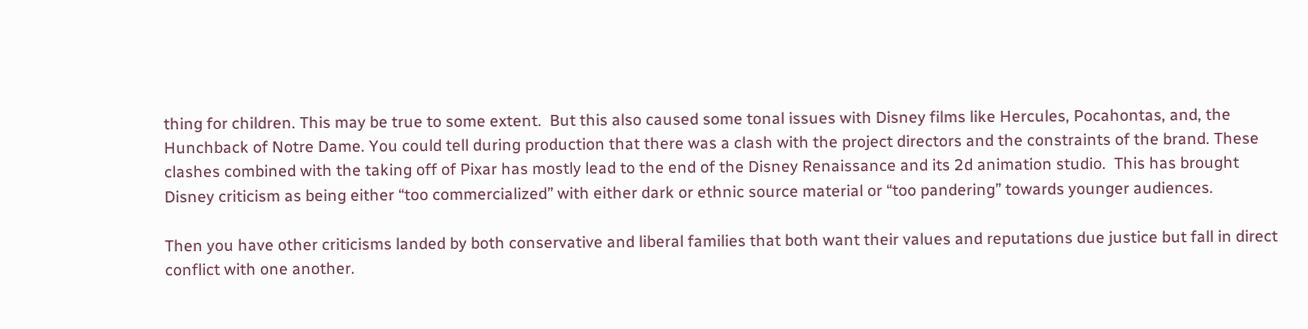thing for children. This may be true to some extent.  But this also caused some tonal issues with Disney films like Hercules, Pocahontas, and, the Hunchback of Notre Dame. You could tell during production that there was a clash with the project directors and the constraints of the brand. These clashes combined with the taking off of Pixar has mostly lead to the end of the Disney Renaissance and its 2d animation studio.  This has brought Disney criticism as being either “too commercialized” with either dark or ethnic source material or “too pandering” towards younger audiences.

Then you have other criticisms landed by both conservative and liberal families that both want their values and reputations due justice but fall in direct conflict with one another.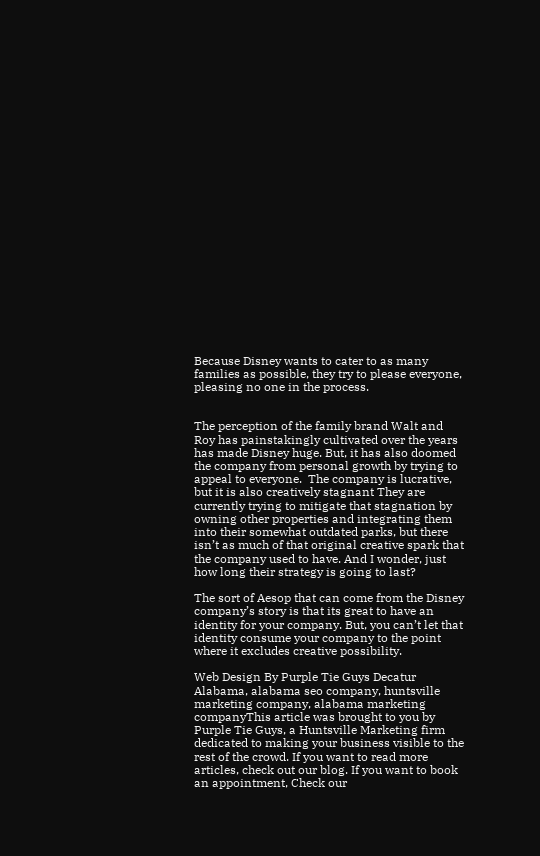Because Disney wants to cater to as many families as possible, they try to please everyone, pleasing no one in the process.


The perception of the family brand Walt and Roy has painstakingly cultivated over the years has made Disney huge. But, it has also doomed the company from personal growth by trying to appeal to everyone.  The company is lucrative, but it is also creatively stagnant They are currently trying to mitigate that stagnation by owning other properties and integrating them into their somewhat outdated parks, but there isn’t as much of that original creative spark that the company used to have. And I wonder, just how long their strategy is going to last?

The sort of Aesop that can come from the Disney company’s story is that its great to have an identity for your company. But, you can’t let that identity consume your company to the point where it excludes creative possibility.

Web Design By Purple Tie Guys Decatur Alabama, alabama seo company, huntsville marketing company, alabama marketing companyThis article was brought to you by Purple Tie Guys, a Huntsville Marketing firm dedicated to making your business visible to the rest of the crowd. If you want to read more articles, check out our blog. If you want to book an appointment, Check our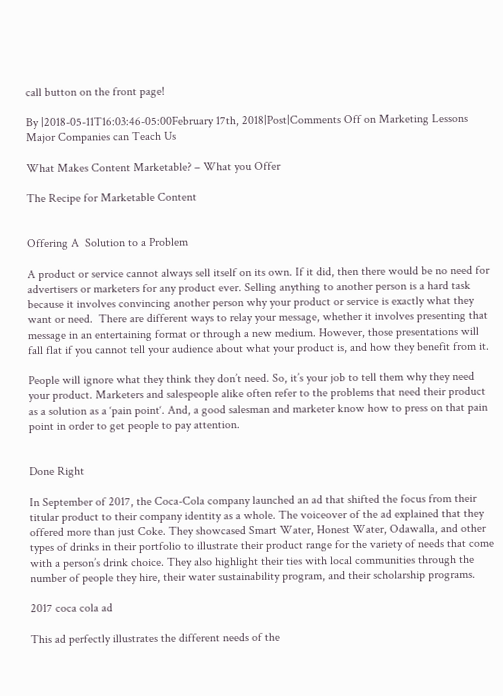call button on the front page!

By |2018-05-11T16:03:46-05:00February 17th, 2018|Post|Comments Off on Marketing Lessons Major Companies can Teach Us

What Makes Content Marketable? – What you Offer

The Recipe for Marketable Content


Offering A  Solution to a Problem

A product or service cannot always sell itself on its own. If it did, then there would be no need for advertisers or marketers for any product ever. Selling anything to another person is a hard task because it involves convincing another person why your product or service is exactly what they want or need.  There are different ways to relay your message, whether it involves presenting that message in an entertaining format or through a new medium. However, those presentations will fall flat if you cannot tell your audience about what your product is, and how they benefit from it.

People will ignore what they think they don’t need. So, it’s your job to tell them why they need your product. Marketers and salespeople alike often refer to the problems that need their product as a solution as a ‘pain point‘. And, a good salesman and marketer know how to press on that pain point in order to get people to pay attention.


Done Right

In September of 2017, the Coca-Cola company launched an ad that shifted the focus from their titular product to their company identity as a whole. The voiceover of the ad explained that they offered more than just Coke. They showcased Smart Water, Honest Water, Odawalla, and other types of drinks in their portfolio to illustrate their product range for the variety of needs that come with a person’s drink choice. They also highlight their ties with local communities through the number of people they hire, their water sustainability program, and their scholarship programs.

2017 coca cola ad

This ad perfectly illustrates the different needs of the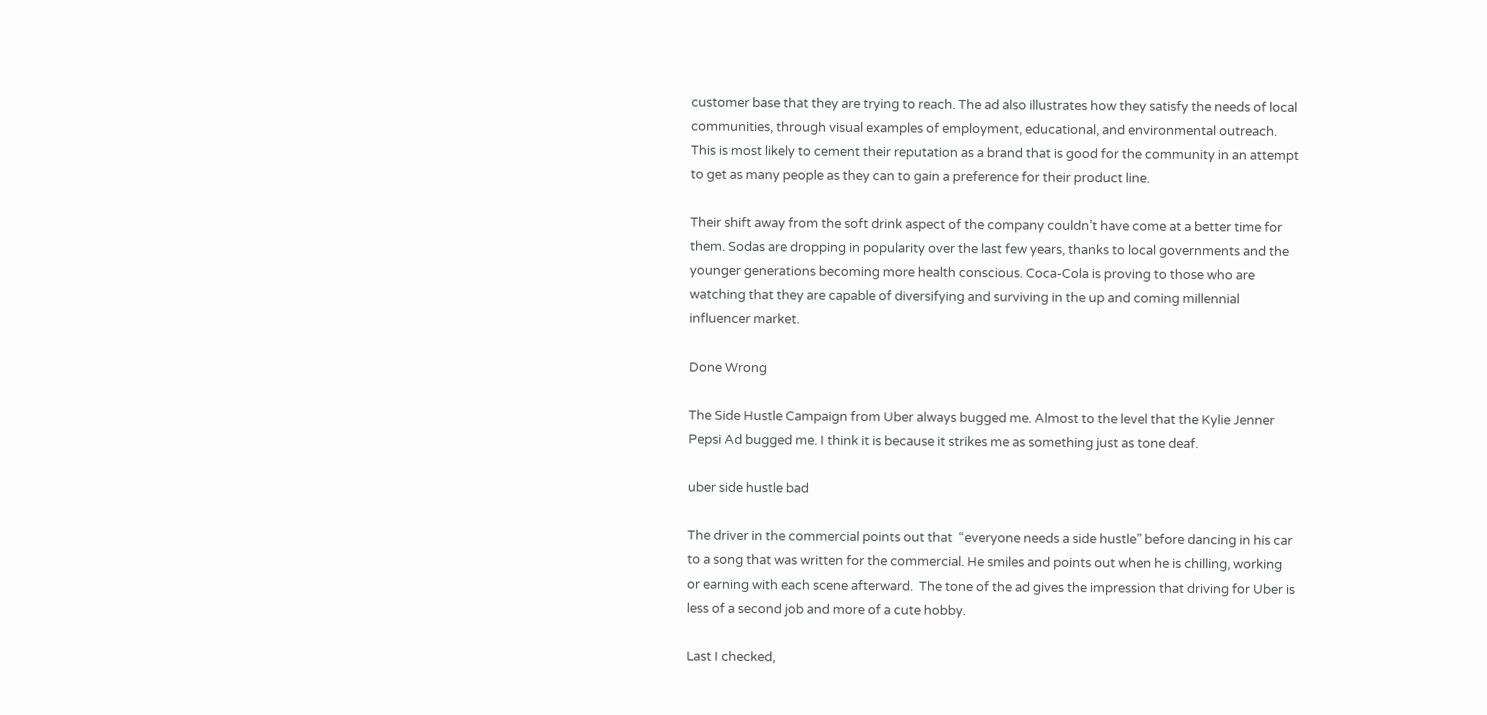customer base that they are trying to reach. The ad also illustrates how they satisfy the needs of local communities, through visual examples of employment, educational, and environmental outreach. This is most likely to cement their reputation as a brand that is good for the community in an attempt to get as many people as they can to gain a preference for their product line.

Their shift away from the soft drink aspect of the company couldn’t have come at a better time for them. Sodas are dropping in popularity over the last few years, thanks to local governments and the younger generations becoming more health conscious. Coca-Cola is proving to those who are watching that they are capable of diversifying and surviving in the up and coming millennial influencer market.

Done Wrong

The Side Hustle Campaign from Uber always bugged me. Almost to the level that the Kylie Jenner Pepsi Ad bugged me. I think it is because it strikes me as something just as tone deaf.

uber side hustle bad

The driver in the commercial points out that  “everyone needs a side hustle” before dancing in his car to a song that was written for the commercial. He smiles and points out when he is chilling, working or earning with each scene afterward.  The tone of the ad gives the impression that driving for Uber is less of a second job and more of a cute hobby.

Last I checked,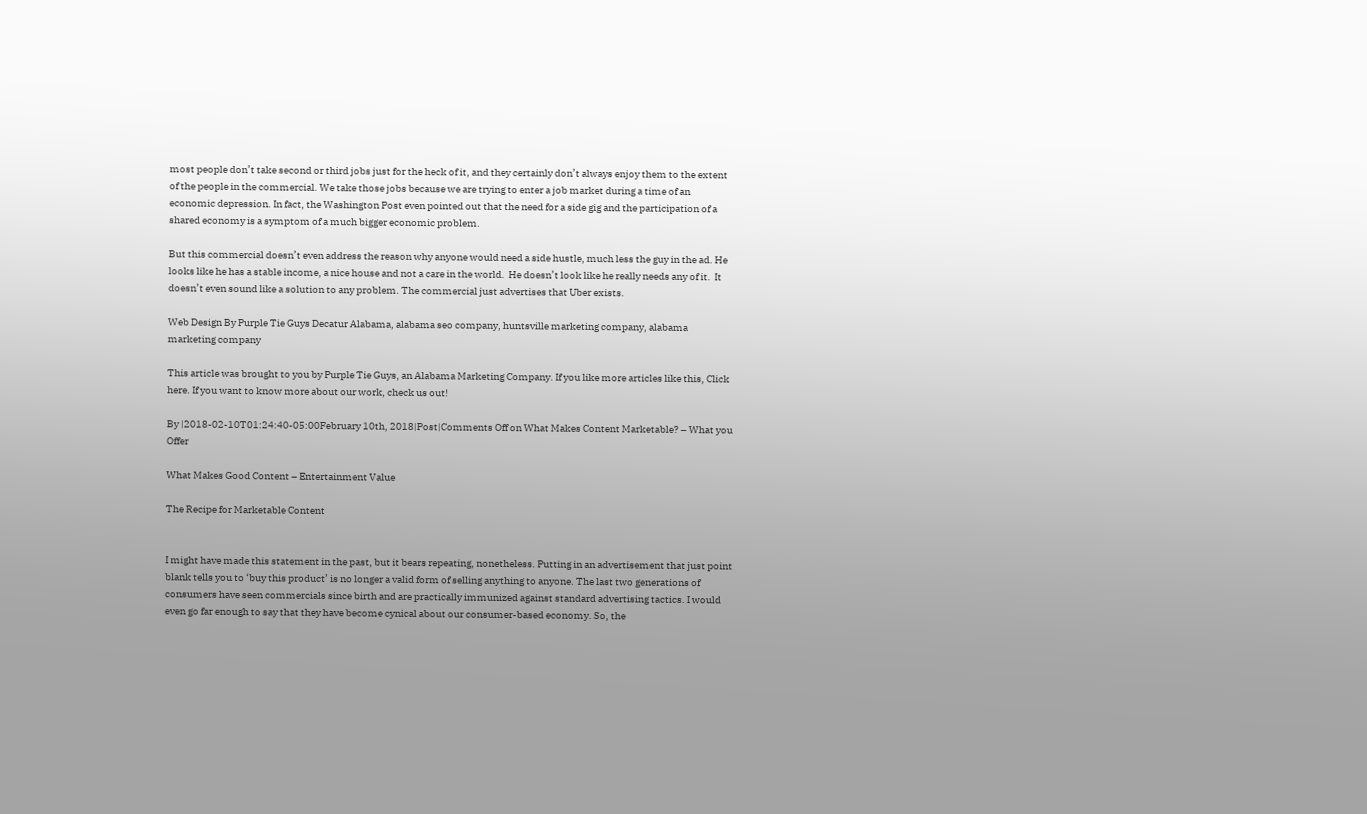most people don’t take second or third jobs just for the heck of it, and they certainly don’t always enjoy them to the extent of the people in the commercial. We take those jobs because we are trying to enter a job market during a time of an economic depression. In fact, the Washington Post even pointed out that the need for a side gig and the participation of a shared economy is a symptom of a much bigger economic problem.

But this commercial doesn’t even address the reason why anyone would need a side hustle, much less the guy in the ad. He looks like he has a stable income, a nice house and not a care in the world.  He doesn’t look like he really needs any of it.  It doesn’t even sound like a solution to any problem. The commercial just advertises that Uber exists.

Web Design By Purple Tie Guys Decatur Alabama, alabama seo company, huntsville marketing company, alabama marketing company

This article was brought to you by Purple Tie Guys, an Alabama Marketing Company. If you like more articles like this, Click here. If you want to know more about our work, check us out!

By |2018-02-10T01:24:40-05:00February 10th, 2018|Post|Comments Off on What Makes Content Marketable? – What you Offer

What Makes Good Content – Entertainment Value

The Recipe for Marketable Content


I might have made this statement in the past, but it bears repeating, nonetheless. Putting in an advertisement that just point blank tells you to ‘buy this product’ is no longer a valid form of selling anything to anyone. The last two generations of consumers have seen commercials since birth and are practically immunized against standard advertising tactics. I would even go far enough to say that they have become cynical about our consumer-based economy. So, the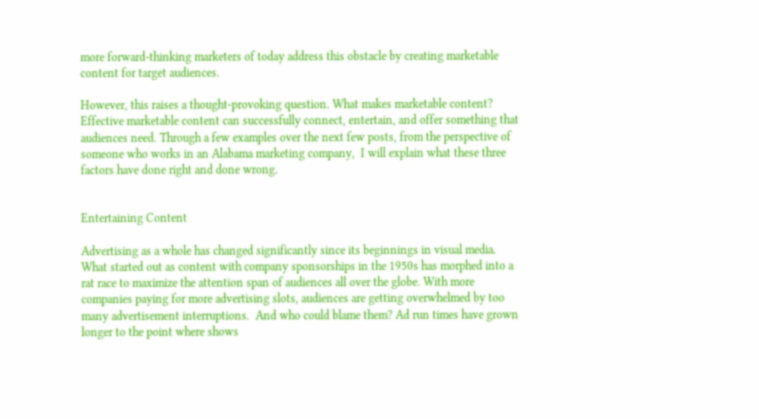more forward-thinking marketers of today address this obstacle by creating marketable content for target audiences.

However, this raises a thought-provoking question. What makes marketable content? Effective marketable content can successfully connect, entertain, and offer something that audiences need. Through a few examples over the next few posts, from the perspective of someone who works in an Alabama marketing company,  I will explain what these three factors have done right and done wrong.


Entertaining Content

Advertising as a whole has changed significantly since its beginnings in visual media. What started out as content with company sponsorships in the 1950s has morphed into a rat race to maximize the attention span of audiences all over the globe. With more companies paying for more advertising slots, audiences are getting overwhelmed by too many advertisement interruptions.  And who could blame them? Ad run times have grown longer to the point where shows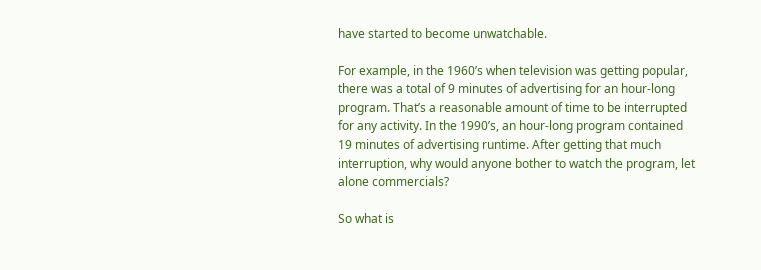have started to become unwatchable.

For example, in the 1960’s when television was getting popular, there was a total of 9 minutes of advertising for an hour-long program. That’s a reasonable amount of time to be interrupted for any activity. In the 1990’s, an hour-long program contained 19 minutes of advertising runtime. After getting that much interruption, why would anyone bother to watch the program, let alone commercials?

So what is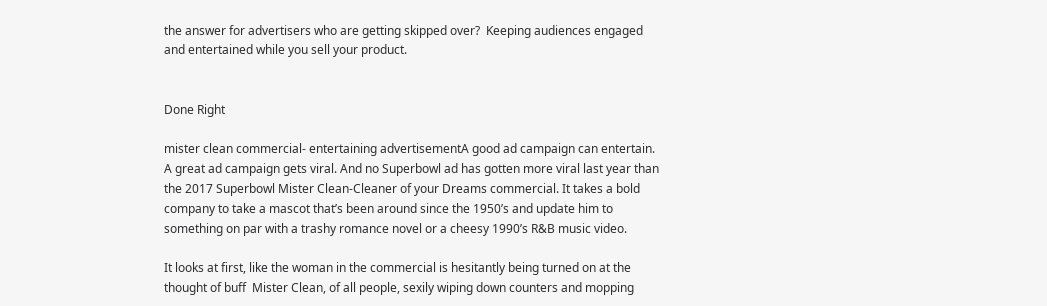the answer for advertisers who are getting skipped over?  Keeping audiences engaged and entertained while you sell your product.


Done Right

mister clean commercial- entertaining advertisementA good ad campaign can entertain. A great ad campaign gets viral. And no Superbowl ad has gotten more viral last year than the 2017 Superbowl Mister Clean-Cleaner of your Dreams commercial. It takes a bold company to take a mascot that’s been around since the 1950’s and update him to something on par with a trashy romance novel or a cheesy 1990’s R&B music video.

It looks at first, like the woman in the commercial is hesitantly being turned on at the thought of buff  Mister Clean, of all people, sexily wiping down counters and mopping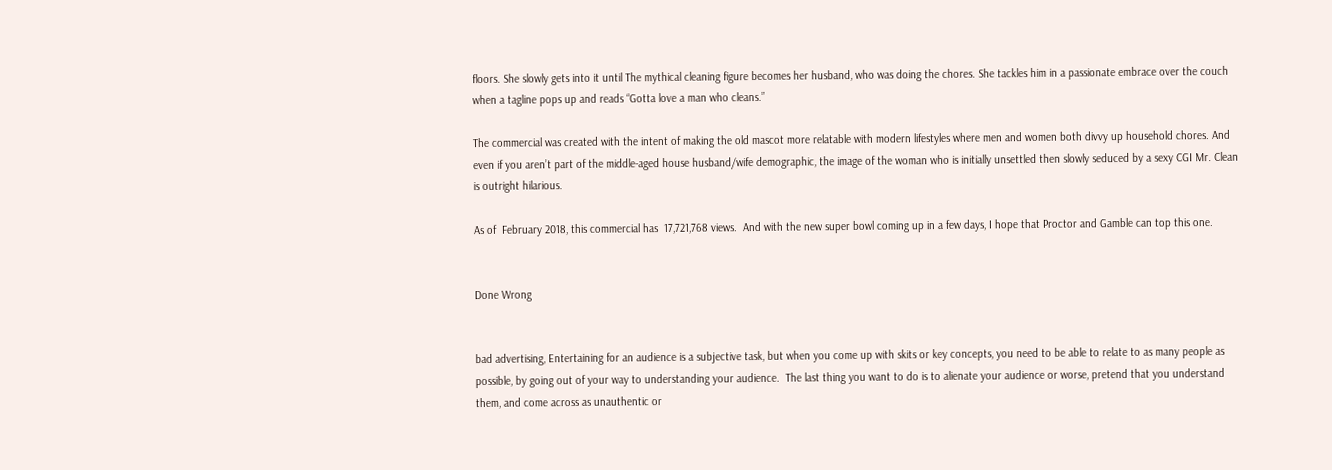floors. She slowly gets into it until The mythical cleaning figure becomes her husband, who was doing the chores. She tackles him in a passionate embrace over the couch when a tagline pops up and reads “Gotta love a man who cleans.”

The commercial was created with the intent of making the old mascot more relatable with modern lifestyles where men and women both divvy up household chores. And even if you aren’t part of the middle-aged house husband/wife demographic, the image of the woman who is initially unsettled then slowly seduced by a sexy CGI Mr. Clean is outright hilarious.

As of  February 2018, this commercial has  17,721,768 views.  And with the new super bowl coming up in a few days, I hope that Proctor and Gamble can top this one.


Done Wrong


bad advertising, Entertaining for an audience is a subjective task, but when you come up with skits or key concepts, you need to be able to relate to as many people as possible, by going out of your way to understanding your audience.  The last thing you want to do is to alienate your audience or worse, pretend that you understand them, and come across as unauthentic or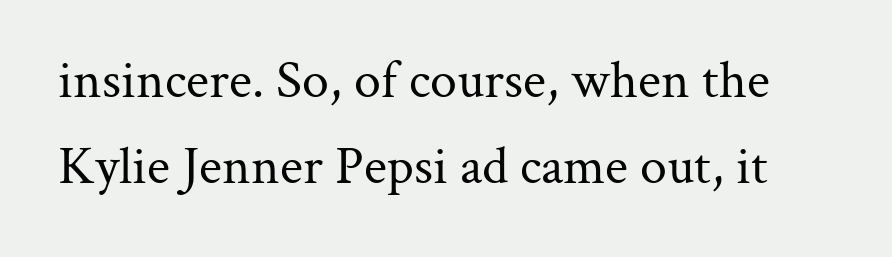insincere. So, of course, when the Kylie Jenner Pepsi ad came out, it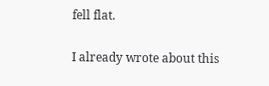fell flat.

I already wrote about this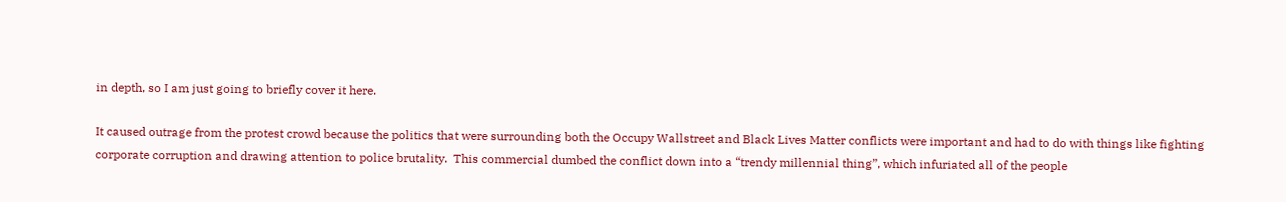in depth, so I am just going to briefly cover it here.

It caused outrage from the protest crowd because the politics that were surrounding both the Occupy Wallstreet and Black Lives Matter conflicts were important and had to do with things like fighting corporate corruption and drawing attention to police brutality.  This commercial dumbed the conflict down into a “trendy millennial thing”, which infuriated all of the people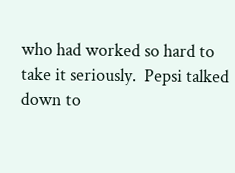who had worked so hard to take it seriously.  Pepsi talked down to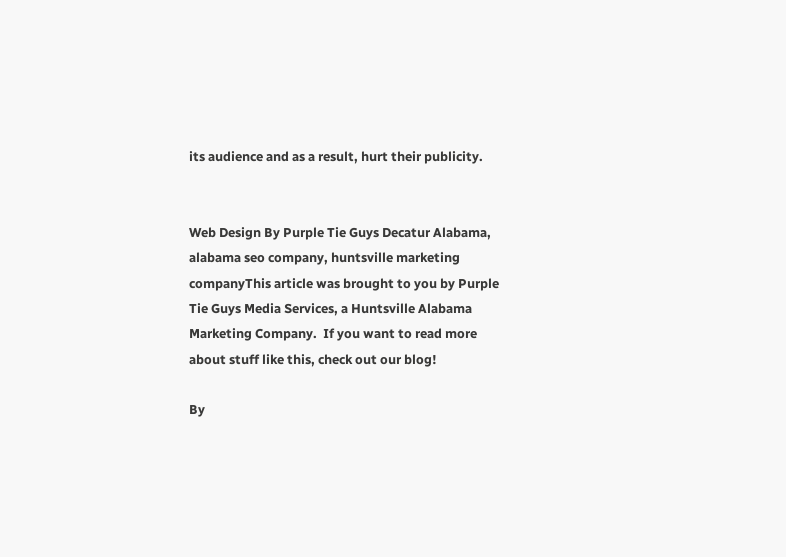its audience and as a result, hurt their publicity.


Web Design By Purple Tie Guys Decatur Alabama, alabama seo company, huntsville marketing companyThis article was brought to you by Purple Tie Guys Media Services, a Huntsville Alabama Marketing Company.  If you want to read more about stuff like this, check out our blog!

By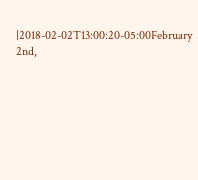|2018-02-02T13:00:20-05:00February 2nd,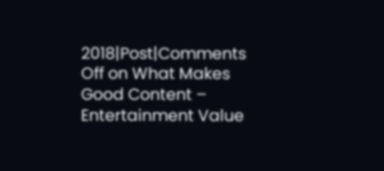2018|Post|Comments Off on What Makes Good Content – Entertainment Value